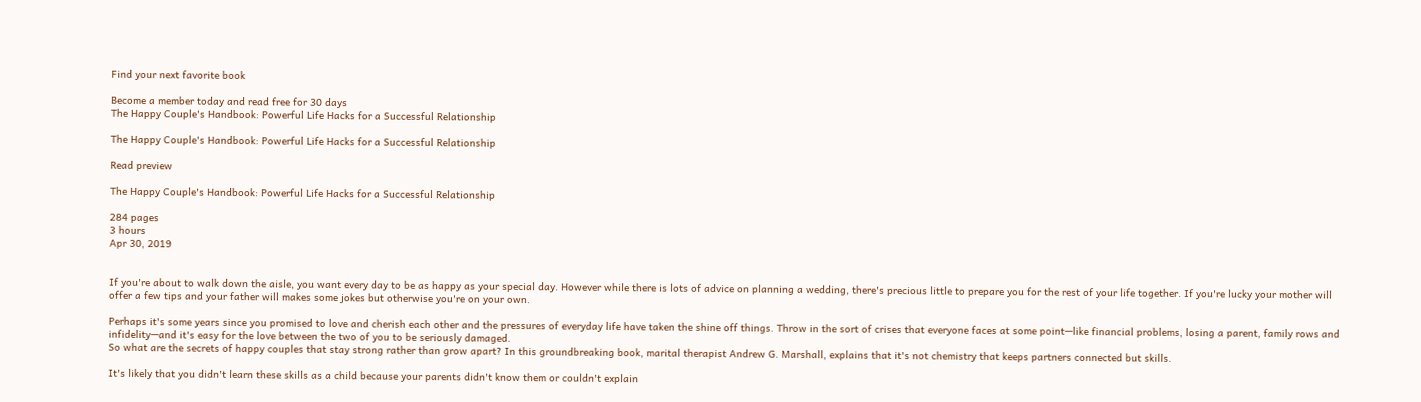Find your next favorite book

Become a member today and read free for 30 days
The Happy Couple's Handbook: Powerful Life Hacks for a Successful Relationship

The Happy Couple's Handbook: Powerful Life Hacks for a Successful Relationship

Read preview

The Happy Couple's Handbook: Powerful Life Hacks for a Successful Relationship

284 pages
3 hours
Apr 30, 2019


If you're about to walk down the aisle, you want every day to be as happy as your special day. However while there is lots of advice on planning a wedding, there's precious little to prepare you for the rest of your life together. If you're lucky your mother will offer a few tips and your father will makes some jokes but otherwise you're on your own.

Perhaps it's some years since you promised to love and cherish each other and the pressures of everyday life have taken the shine off things. Throw in the sort of crises that everyone faces at some point—like financial problems, losing a parent, family rows and infidelity—and it's easy for the love between the two of you to be seriously damaged.
So what are the secrets of happy couples that stay strong rather than grow apart? In this groundbreaking book, marital therapist Andrew G. Marshall, explains that it's not chemistry that keeps partners connected but skills.

It's likely that you didn't learn these skills as a child because your parents didn't know them or couldn't explain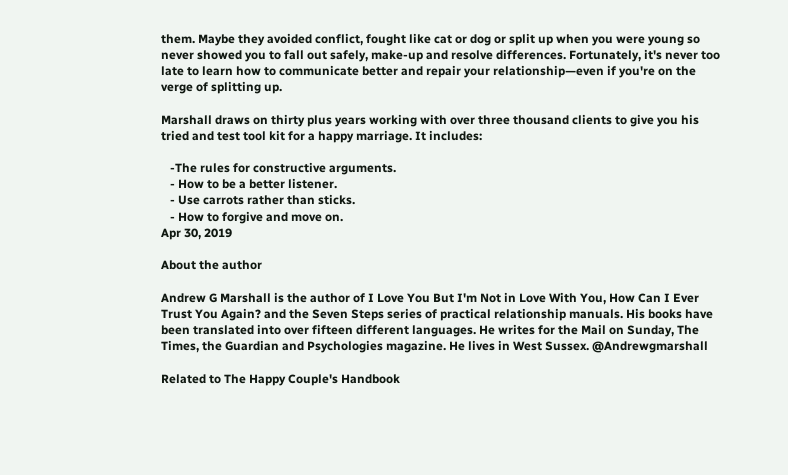them. Maybe they avoided conflict, fought like cat or dog or split up when you were young so never showed you to fall out safely, make-up and resolve differences. Fortunately, it's never too late to learn how to communicate better and repair your relationship—even if you're on the verge of splitting up.

Marshall draws on thirty plus years working with over three thousand clients to give you his tried and test tool kit for a happy marriage. It includes:

   -The rules for constructive arguments.
   - How to be a better listener.
   - Use carrots rather than sticks.
   - How to forgive and move on.
Apr 30, 2019

About the author

Andrew G Marshall is the author of I Love You But I'm Not in Love With You, How Can I Ever Trust You Again? and the Seven Steps series of practical relationship manuals. His books have been translated into over fifteen different languages. He writes for the Mail on Sunday, The Times, the Guardian and Psychologies magazine. He lives in West Sussex. @Andrewgmarshall

Related to The Happy Couple's Handbook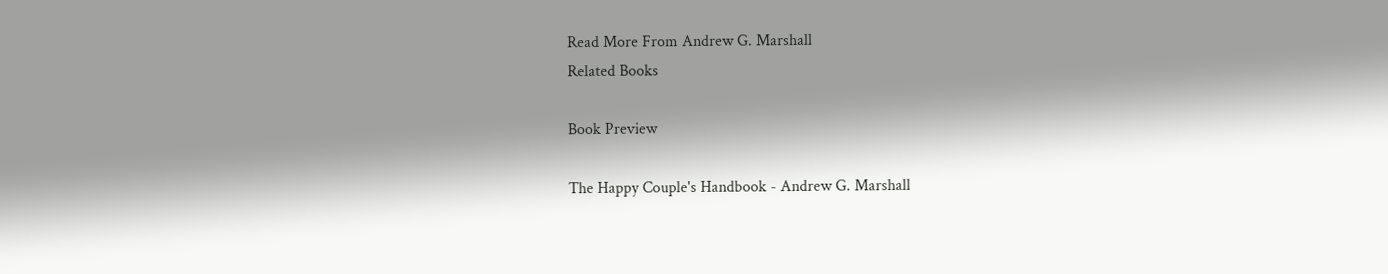Read More From Andrew G. Marshall
Related Books

Book Preview

The Happy Couple's Handbook - Andrew G. Marshall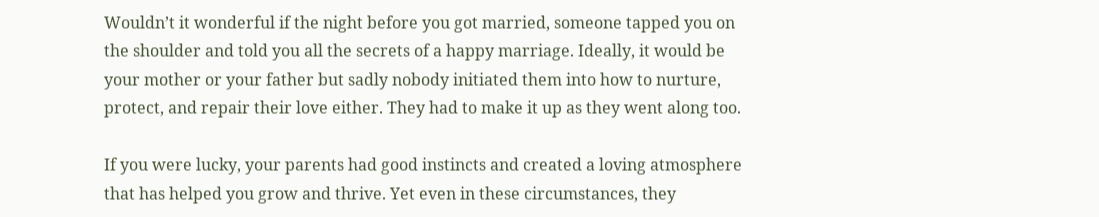Wouldn’t it wonderful if the night before you got married, someone tapped you on the shoulder and told you all the secrets of a happy marriage. Ideally, it would be your mother or your father but sadly nobody initiated them into how to nurture, protect, and repair their love either. They had to make it up as they went along too.

If you were lucky, your parents had good instincts and created a loving atmosphere that has helped you grow and thrive. Yet even in these circumstances, they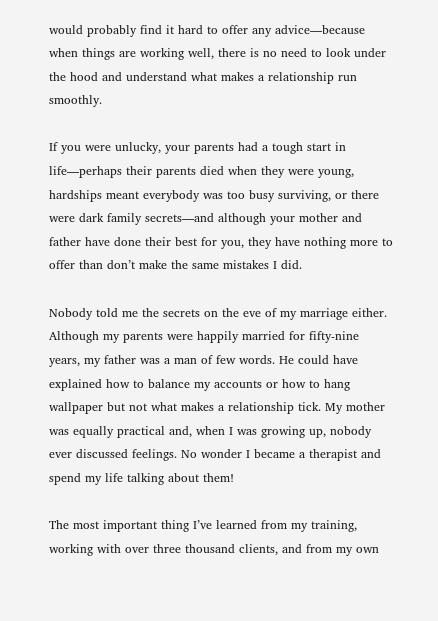would probably find it hard to offer any advice—because when things are working well, there is no need to look under the hood and understand what makes a relationship run smoothly.

If you were unlucky, your parents had a tough start in life—perhaps their parents died when they were young, hardships meant everybody was too busy surviving, or there were dark family secrets—and although your mother and father have done their best for you, they have nothing more to offer than don’t make the same mistakes I did.

Nobody told me the secrets on the eve of my marriage either. Although my parents were happily married for fifty-nine years, my father was a man of few words. He could have explained how to balance my accounts or how to hang wallpaper but not what makes a relationship tick. My mother was equally practical and, when I was growing up, nobody ever discussed feelings. No wonder I became a therapist and spend my life talking about them!

The most important thing I’ve learned from my training, working with over three thousand clients, and from my own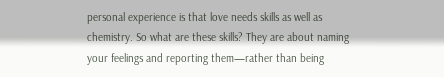personal experience is that love needs skills as well as chemistry. So what are these skills? They are about naming your feelings and reporting them—rather than being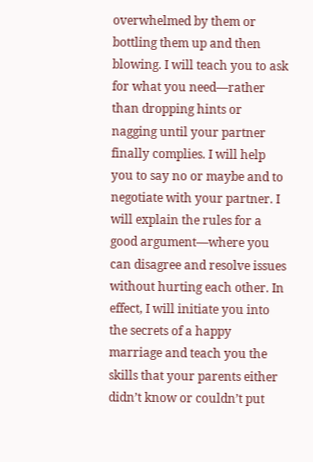overwhelmed by them or bottling them up and then blowing. I will teach you to ask for what you need—rather than dropping hints or nagging until your partner finally complies. I will help you to say no or maybe and to negotiate with your partner. I will explain the rules for a good argument—where you can disagree and resolve issues without hurting each other. In effect, I will initiate you into the secrets of a happy marriage and teach you the skills that your parents either didn’t know or couldn’t put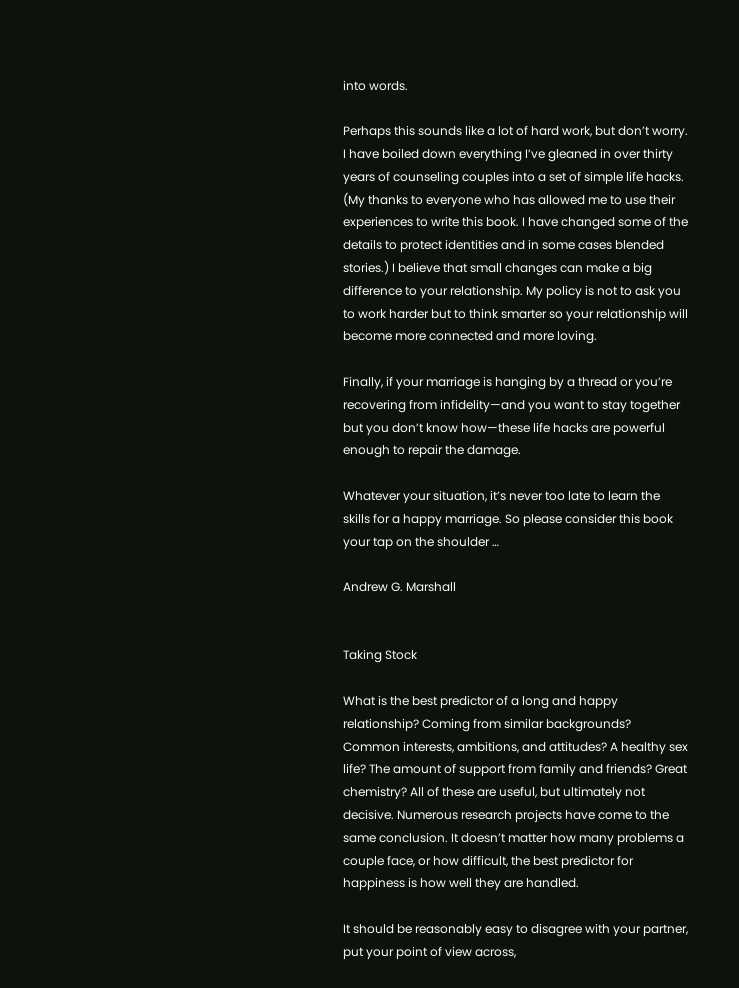into words.

Perhaps this sounds like a lot of hard work, but don’t worry. I have boiled down everything I’ve gleaned in over thirty years of counseling couples into a set of simple life hacks. (My thanks to everyone who has allowed me to use their experiences to write this book. I have changed some of the details to protect identities and in some cases blended stories.) I believe that small changes can make a big difference to your relationship. My policy is not to ask you to work harder but to think smarter so your relationship will become more connected and more loving.

Finally, if your marriage is hanging by a thread or you’re recovering from infidelity—and you want to stay together but you don’t know how—these life hacks are powerful enough to repair the damage.

Whatever your situation, it’s never too late to learn the skills for a happy marriage. So please consider this book your tap on the shoulder …

Andrew G. Marshall


Taking Stock

What is the best predictor of a long and happy relationship? Coming from similar backgrounds? Common interests, ambitions, and attitudes? A healthy sex life? The amount of support from family and friends? Great chemistry? All of these are useful, but ultimately not decisive. Numerous research projects have come to the same conclusion. It doesn’t matter how many problems a couple face, or how difficult, the best predictor for happiness is how well they are handled.

It should be reasonably easy to disagree with your partner, put your point of view across,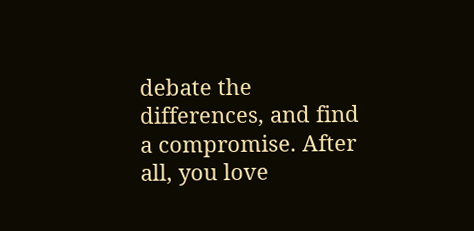debate the differences, and find a compromise. After all, you love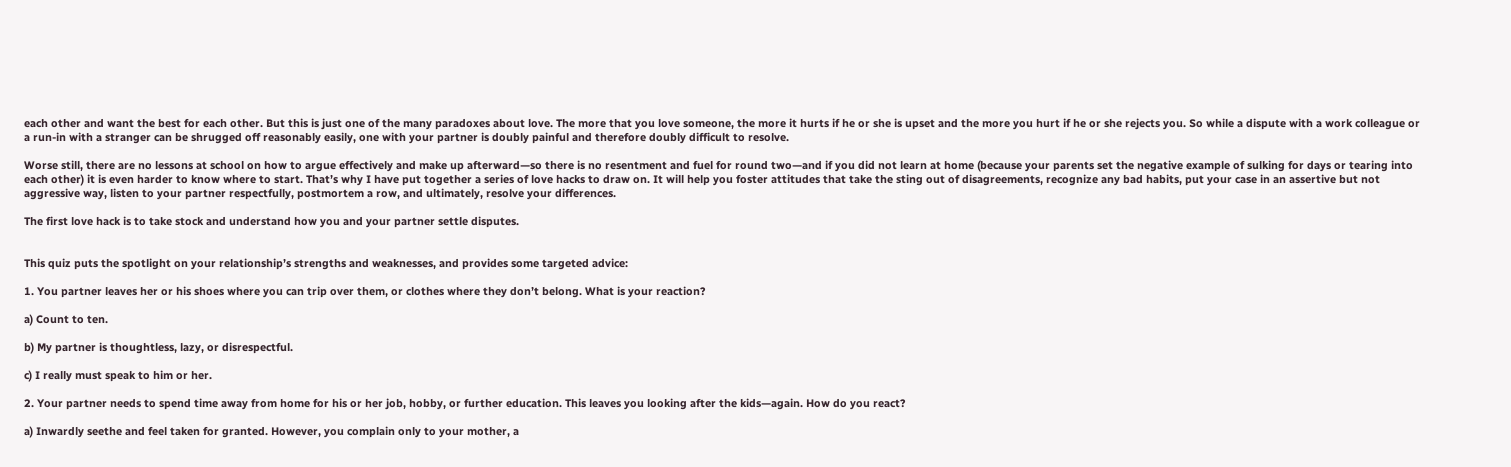each other and want the best for each other. But this is just one of the many paradoxes about love. The more that you love someone, the more it hurts if he or she is upset and the more you hurt if he or she rejects you. So while a dispute with a work colleague or a run-in with a stranger can be shrugged off reasonably easily, one with your partner is doubly painful and therefore doubly difficult to resolve.

Worse still, there are no lessons at school on how to argue effectively and make up afterward—so there is no resentment and fuel for round two—and if you did not learn at home (because your parents set the negative example of sulking for days or tearing into each other) it is even harder to know where to start. That’s why I have put together a series of love hacks to draw on. It will help you foster attitudes that take the sting out of disagreements, recognize any bad habits, put your case in an assertive but not aggressive way, listen to your partner respectfully, postmortem a row, and ultimately, resolve your differences.

The first love hack is to take stock and understand how you and your partner settle disputes.


This quiz puts the spotlight on your relationship’s strengths and weaknesses, and provides some targeted advice:

1. You partner leaves her or his shoes where you can trip over them, or clothes where they don’t belong. What is your reaction?

a) Count to ten.

b) My partner is thoughtless, lazy, or disrespectful.

c) I really must speak to him or her.

2. Your partner needs to spend time away from home for his or her job, hobby, or further education. This leaves you looking after the kids—again. How do you react?

a) Inwardly seethe and feel taken for granted. However, you complain only to your mother, a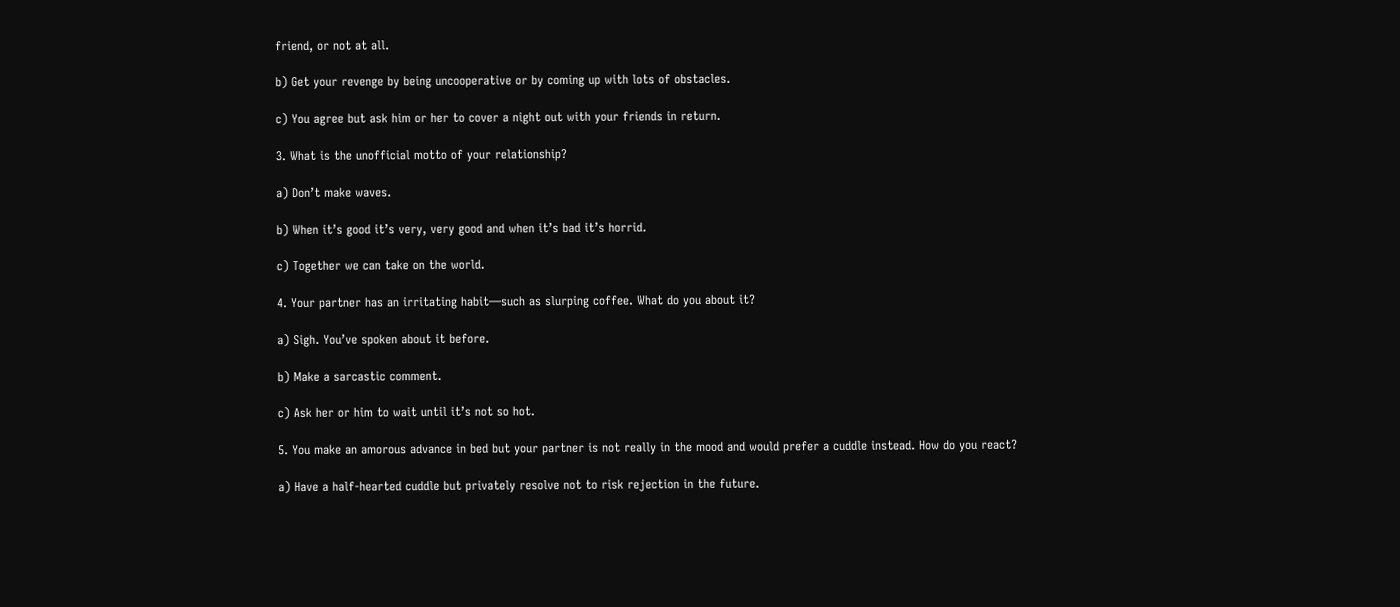friend, or not at all.

b) Get your revenge by being uncooperative or by coming up with lots of obstacles.

c) You agree but ask him or her to cover a night out with your friends in return.

3. What is the unofficial motto of your relationship?

a) Don’t make waves.

b) When it’s good it’s very, very good and when it’s bad it’s horrid.

c) Together we can take on the world.

4. Your partner has an irritating habit—such as slurping coffee. What do you about it?

a) Sigh. You’ve spoken about it before.

b) Make a sarcastic comment.

c) Ask her or him to wait until it’s not so hot.

5. You make an amorous advance in bed but your partner is not really in the mood and would prefer a cuddle instead. How do you react?

a) Have a half-hearted cuddle but privately resolve not to risk rejection in the future.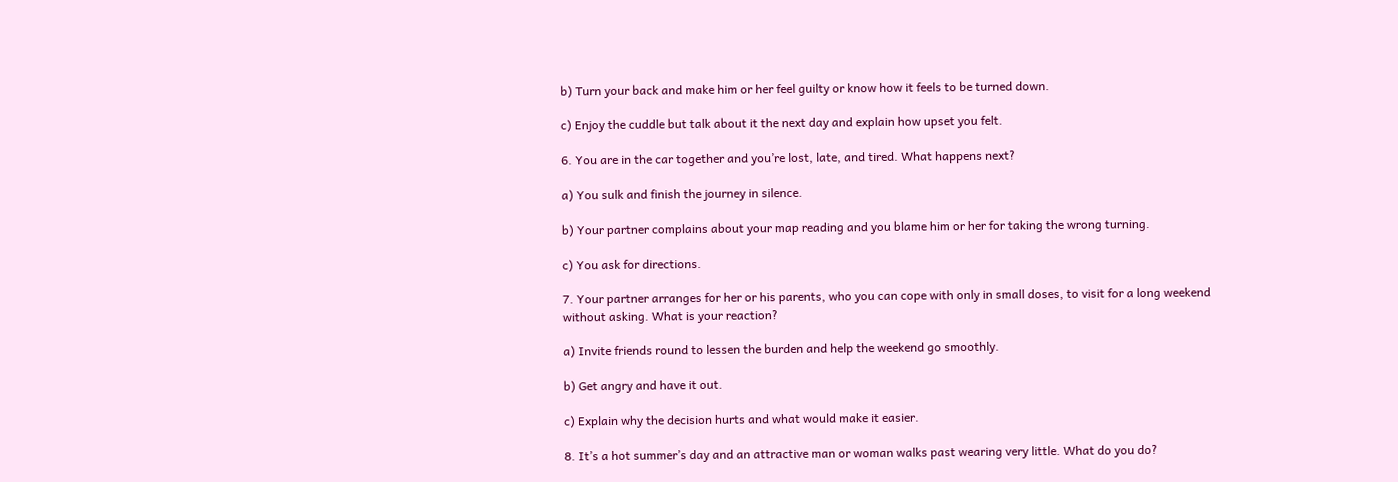b) Turn your back and make him or her feel guilty or know how it feels to be turned down.

c) Enjoy the cuddle but talk about it the next day and explain how upset you felt.

6. You are in the car together and you’re lost, late, and tired. What happens next?

a) You sulk and finish the journey in silence.

b) Your partner complains about your map reading and you blame him or her for taking the wrong turning.

c) You ask for directions.

7. Your partner arranges for her or his parents, who you can cope with only in small doses, to visit for a long weekend without asking. What is your reaction?

a) Invite friends round to lessen the burden and help the weekend go smoothly.

b) Get angry and have it out.

c) Explain why the decision hurts and what would make it easier.

8. It’s a hot summer’s day and an attractive man or woman walks past wearing very little. What do you do?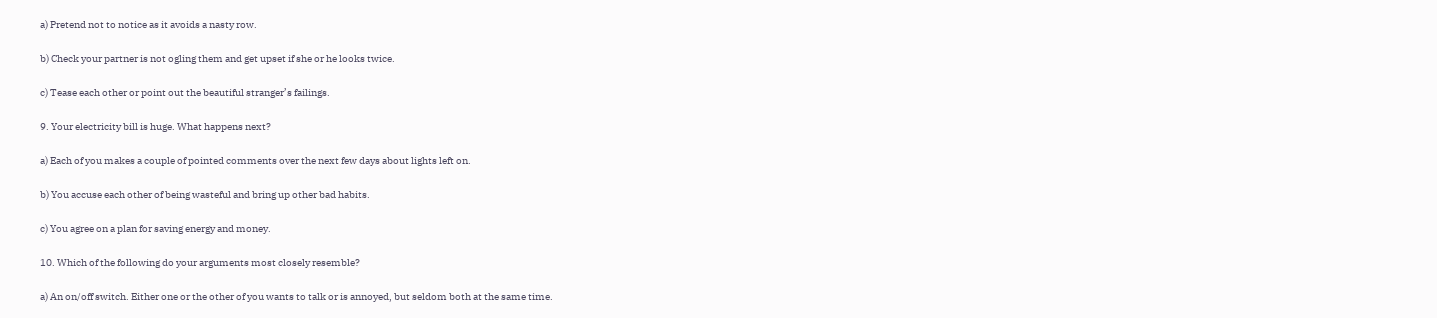a) Pretend not to notice as it avoids a nasty row.

b) Check your partner is not ogling them and get upset if she or he looks twice.

c) Tease each other or point out the beautiful stranger’s failings.

9. Your electricity bill is huge. What happens next?

a) Each of you makes a couple of pointed comments over the next few days about lights left on.

b) You accuse each other of being wasteful and bring up other bad habits.

c) You agree on a plan for saving energy and money.

10. Which of the following do your arguments most closely resemble?

a) An on/off switch. Either one or the other of you wants to talk or is annoyed, but seldom both at the same time.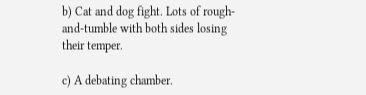b) Cat and dog fight. Lots of rough-and-tumble with both sides losing their temper.

c) A debating chamber.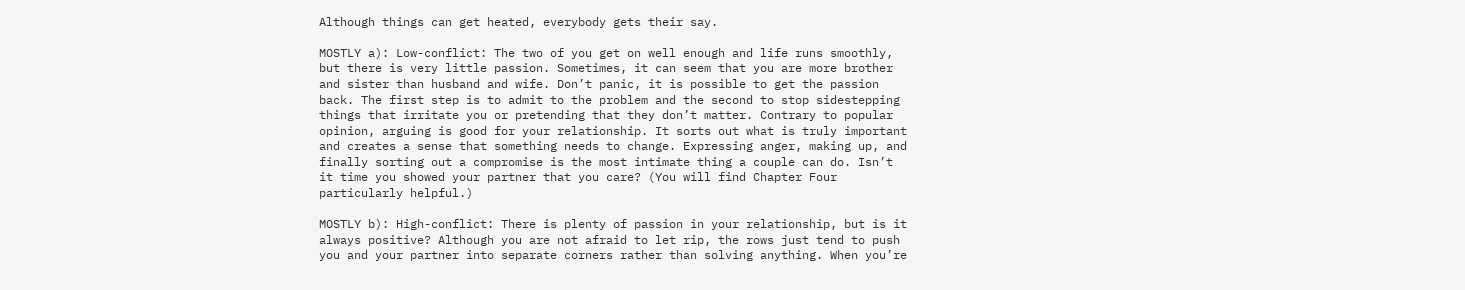Although things can get heated, everybody gets their say.

MOSTLY a): Low-conflict: The two of you get on well enough and life runs smoothly, but there is very little passion. Sometimes, it can seem that you are more brother and sister than husband and wife. Don’t panic, it is possible to get the passion back. The first step is to admit to the problem and the second to stop sidestepping things that irritate you or pretending that they don’t matter. Contrary to popular opinion, arguing is good for your relationship. It sorts out what is truly important and creates a sense that something needs to change. Expressing anger, making up, and finally sorting out a compromise is the most intimate thing a couple can do. Isn’t it time you showed your partner that you care? (You will find Chapter Four particularly helpful.)

MOSTLY b): High-conflict: There is plenty of passion in your relationship, but is it always positive? Although you are not afraid to let rip, the rows just tend to push you and your partner into separate corners rather than solving anything. When you’re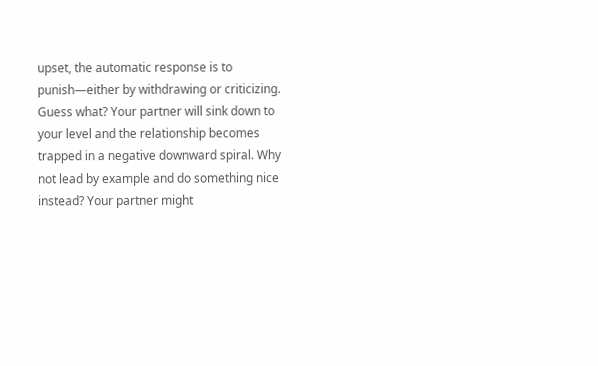upset, the automatic response is to punish—either by withdrawing or criticizing. Guess what? Your partner will sink down to your level and the relationship becomes trapped in a negative downward spiral. Why not lead by example and do something nice instead? Your partner might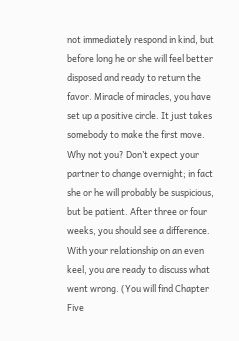not immediately respond in kind, but before long he or she will feel better disposed and ready to return the favor. Miracle of miracles, you have set up a positive circle. It just takes somebody to make the first move. Why not you? Don’t expect your partner to change overnight; in fact she or he will probably be suspicious, but be patient. After three or four weeks, you should see a difference. With your relationship on an even keel, you are ready to discuss what went wrong. (You will find Chapter Five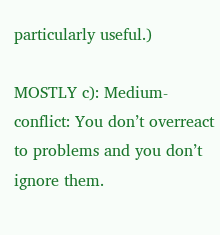particularly useful.)

MOSTLY c): Medium-conflict: You don’t overreact to problems and you don’t ignore them.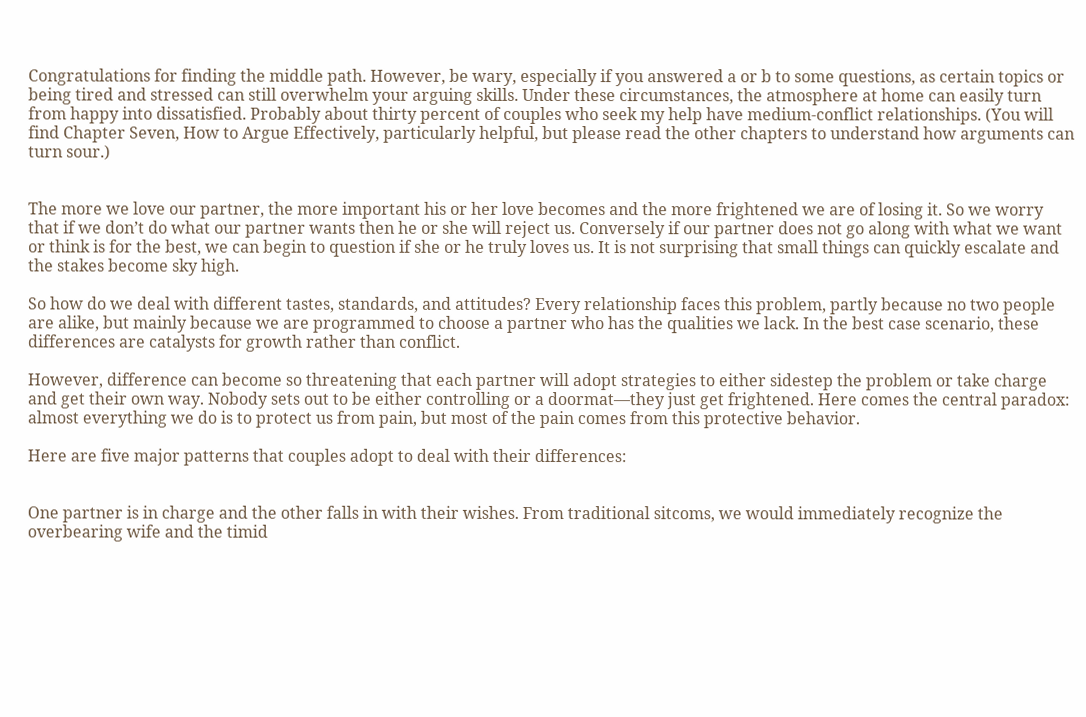Congratulations for finding the middle path. However, be wary, especially if you answered a or b to some questions, as certain topics or being tired and stressed can still overwhelm your arguing skills. Under these circumstances, the atmosphere at home can easily turn from happy into dissatisfied. Probably about thirty percent of couples who seek my help have medium-conflict relationships. (You will find Chapter Seven, How to Argue Effectively, particularly helpful, but please read the other chapters to understand how arguments can turn sour.)


The more we love our partner, the more important his or her love becomes and the more frightened we are of losing it. So we worry that if we don’t do what our partner wants then he or she will reject us. Conversely if our partner does not go along with what we want or think is for the best, we can begin to question if she or he truly loves us. It is not surprising that small things can quickly escalate and the stakes become sky high.

So how do we deal with different tastes, standards, and attitudes? Every relationship faces this problem, partly because no two people are alike, but mainly because we are programmed to choose a partner who has the qualities we lack. In the best case scenario, these differences are catalysts for growth rather than conflict.

However, difference can become so threatening that each partner will adopt strategies to either sidestep the problem or take charge and get their own way. Nobody sets out to be either controlling or a doormat—they just get frightened. Here comes the central paradox: almost everything we do is to protect us from pain, but most of the pain comes from this protective behavior.

Here are five major patterns that couples adopt to deal with their differences:


One partner is in charge and the other falls in with their wishes. From traditional sitcoms, we would immediately recognize the overbearing wife and the timid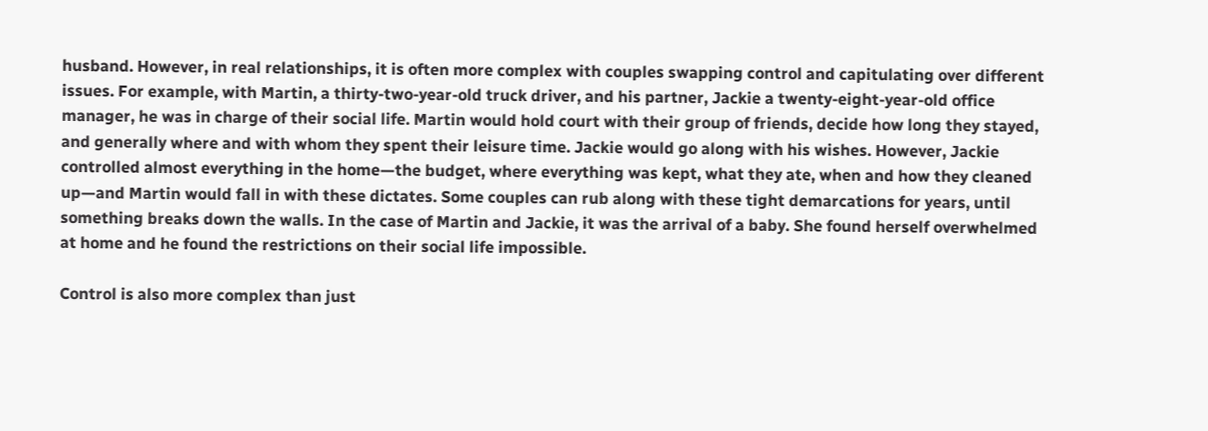husband. However, in real relationships, it is often more complex with couples swapping control and capitulating over different issues. For example, with Martin, a thirty-two-year-old truck driver, and his partner, Jackie a twenty-eight-year-old office manager, he was in charge of their social life. Martin would hold court with their group of friends, decide how long they stayed, and generally where and with whom they spent their leisure time. Jackie would go along with his wishes. However, Jackie controlled almost everything in the home—the budget, where everything was kept, what they ate, when and how they cleaned up—and Martin would fall in with these dictates. Some couples can rub along with these tight demarcations for years, until something breaks down the walls. In the case of Martin and Jackie, it was the arrival of a baby. She found herself overwhelmed at home and he found the restrictions on their social life impossible.

Control is also more complex than just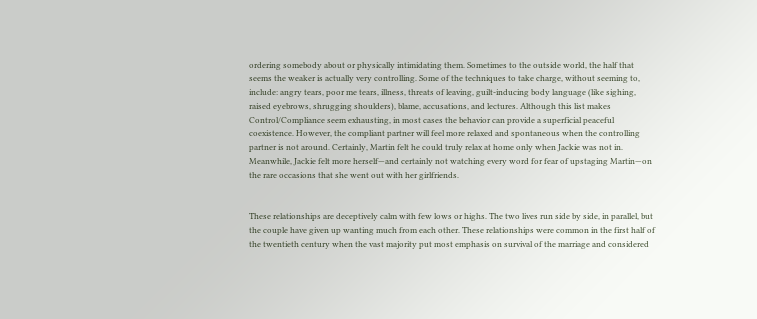ordering somebody about or physically intimidating them. Sometimes to the outside world, the half that seems the weaker is actually very controlling. Some of the techniques to take charge, without seeming to, include: angry tears, poor me tears, illness, threats of leaving, guilt-inducing body language (like sighing, raised eyebrows, shrugging shoulders), blame, accusations, and lectures. Although this list makes Control/Compliance seem exhausting, in most cases the behavior can provide a superficial peaceful coexistence. However, the compliant partner will feel more relaxed and spontaneous when the controlling partner is not around. Certainly, Martin felt he could truly relax at home only when Jackie was not in. Meanwhile, Jackie felt more herself—and certainly not watching every word for fear of upstaging Martin—on the rare occasions that she went out with her girlfriends.


These relationships are deceptively calm with few lows or highs. The two lives run side by side, in parallel, but the couple have given up wanting much from each other. These relationships were common in the first half of the twentieth century when the vast majority put most emphasis on survival of the marriage and considered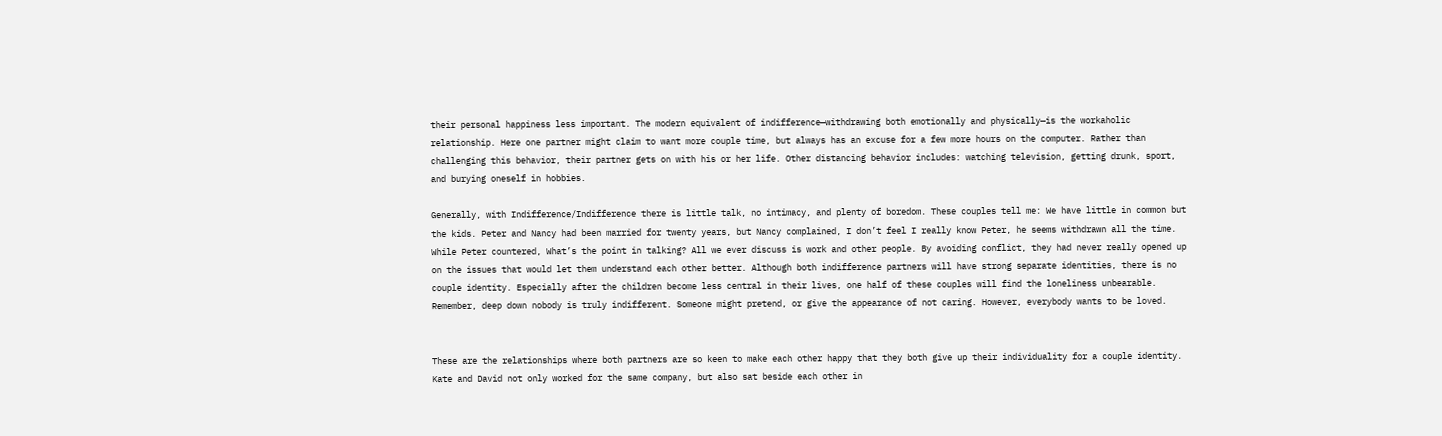their personal happiness less important. The modern equivalent of indifference—withdrawing both emotionally and physically—is the workaholic relationship. Here one partner might claim to want more couple time, but always has an excuse for a few more hours on the computer. Rather than challenging this behavior, their partner gets on with his or her life. Other distancing behavior includes: watching television, getting drunk, sport, and burying oneself in hobbies.

Generally, with Indifference/Indifference there is little talk, no intimacy, and plenty of boredom. These couples tell me: We have little in common but the kids. Peter and Nancy had been married for twenty years, but Nancy complained, I don’t feel I really know Peter, he seems withdrawn all the time. While Peter countered, What’s the point in talking? All we ever discuss is work and other people. By avoiding conflict, they had never really opened up on the issues that would let them understand each other better. Although both indifference partners will have strong separate identities, there is no couple identity. Especially after the children become less central in their lives, one half of these couples will find the loneliness unbearable. Remember, deep down nobody is truly indifferent. Someone might pretend, or give the appearance of not caring. However, everybody wants to be loved.


These are the relationships where both partners are so keen to make each other happy that they both give up their individuality for a couple identity. Kate and David not only worked for the same company, but also sat beside each other in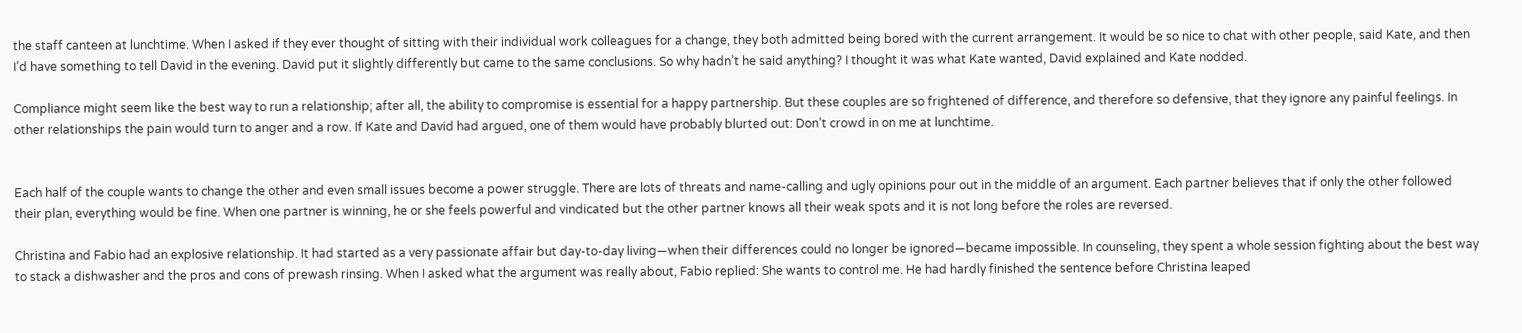the staff canteen at lunchtime. When I asked if they ever thought of sitting with their individual work colleagues for a change, they both admitted being bored with the current arrangement. It would be so nice to chat with other people, said Kate, and then I’d have something to tell David in the evening. David put it slightly differently but came to the same conclusions. So why hadn’t he said anything? I thought it was what Kate wanted, David explained and Kate nodded.

Compliance might seem like the best way to run a relationship; after all, the ability to compromise is essential for a happy partnership. But these couples are so frightened of difference, and therefore so defensive, that they ignore any painful feelings. In other relationships the pain would turn to anger and a row. If Kate and David had argued, one of them would have probably blurted out: Don’t crowd in on me at lunchtime.


Each half of the couple wants to change the other and even small issues become a power struggle. There are lots of threats and name-calling and ugly opinions pour out in the middle of an argument. Each partner believes that if only the other followed their plan, everything would be fine. When one partner is winning, he or she feels powerful and vindicated but the other partner knows all their weak spots and it is not long before the roles are reversed.

Christina and Fabio had an explosive relationship. It had started as a very passionate affair but day-to-day living—when their differences could no longer be ignored—became impossible. In counseling, they spent a whole session fighting about the best way to stack a dishwasher and the pros and cons of prewash rinsing. When I asked what the argument was really about, Fabio replied: She wants to control me. He had hardly finished the sentence before Christina leaped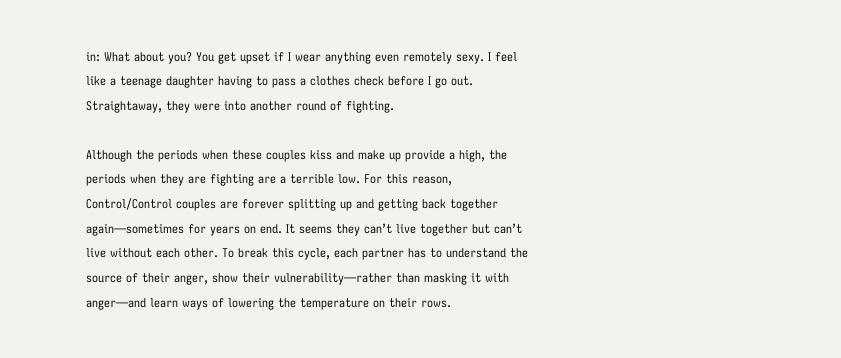in: What about you? You get upset if I wear anything even remotely sexy. I feel like a teenage daughter having to pass a clothes check before I go out. Straightaway, they were into another round of fighting.

Although the periods when these couples kiss and make up provide a high, the periods when they are fighting are a terrible low. For this reason, Control/Control couples are forever splitting up and getting back together again—sometimes for years on end. It seems they can’t live together but can’t live without each other. To break this cycle, each partner has to understand the source of their anger, show their vulnerability—rather than masking it with anger—and learn ways of lowering the temperature on their rows.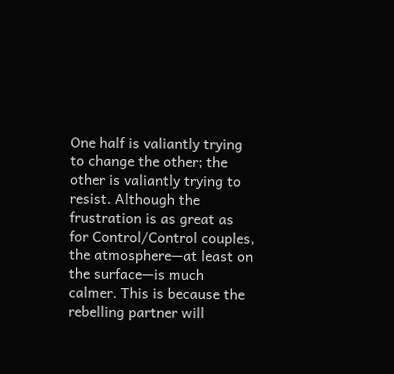One half is valiantly trying to change the other; the other is valiantly trying to resist. Although the frustration is as great as for Control/Control couples, the atmosphere—at least on the surface—is much calmer. This is because the rebelling partner will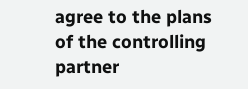agree to the plans of the controlling partner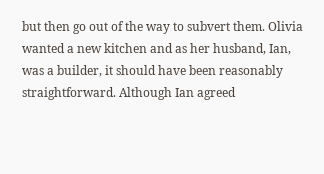but then go out of the way to subvert them. Olivia wanted a new kitchen and as her husband, Ian, was a builder, it should have been reasonably straightforward. Although Ian agreed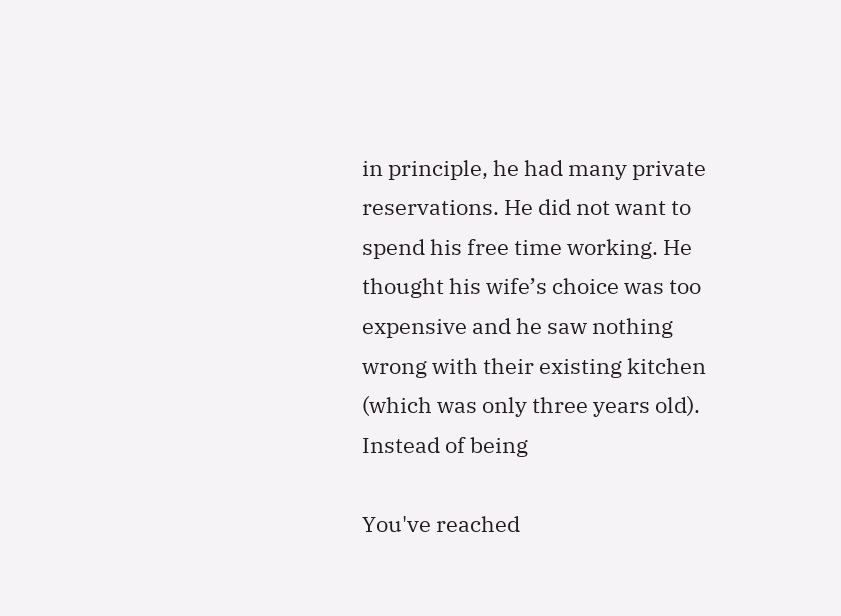in principle, he had many private reservations. He did not want to spend his free time working. He thought his wife’s choice was too expensive and he saw nothing wrong with their existing kitchen (which was only three years old). Instead of being

You've reached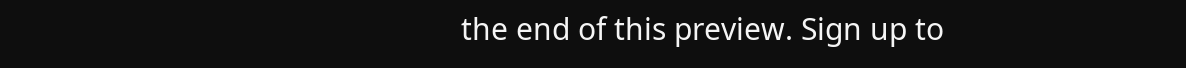the end of this preview. Sign up to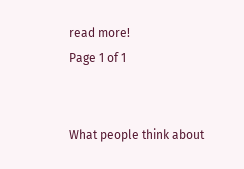read more!
Page 1 of 1


What people think about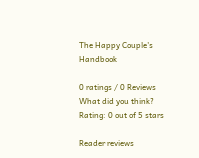The Happy Couple's Handbook

0 ratings / 0 Reviews
What did you think?
Rating: 0 out of 5 stars

Reader reviews